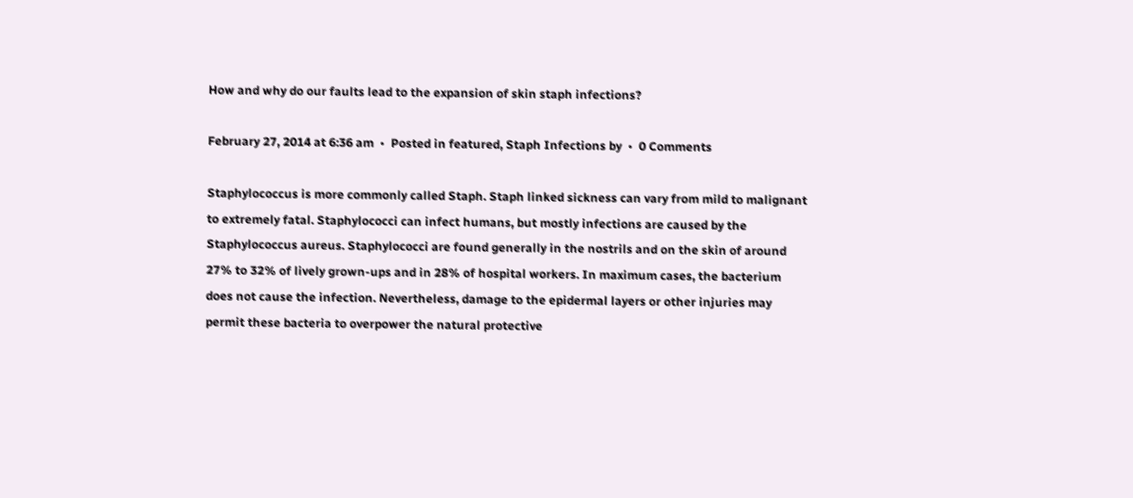How and why do our faults lead to the expansion of skin staph infections?

February 27, 2014 at 6:36 am  •  Posted in featured, Staph Infections by  •  0 Comments

Staphylococcus is more commonly called Staph. Staph linked sickness can vary from mild to malignant to extremely fatal. Staphylococci can infect humans, but mostly infections are caused by the Staphylococcus aureus. Staphylococci are found generally in the nostrils and on the skin of around 27% to 32% of lively grown-ups and in 28% of hospital workers. In maximum cases, the bacterium does not cause the infection. Nevertheless, damage to the epidermal layers or other injuries may permit these bacteria to overpower the natural protective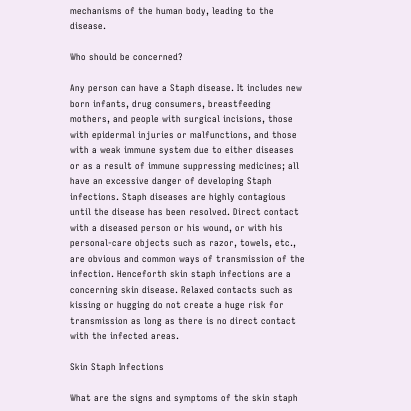mechanisms of the human body, leading to the disease.

Who should be concerned?

Any person can have a Staph disease. It includes new born infants, drug consumers, breastfeeding mothers, and people with surgical incisions, those with epidermal injuries or malfunctions, and those with a weak immune system due to either diseases or as a result of immune suppressing medicines; all have an excessive danger of developing Staph infections. Staph diseases are highly contagious until the disease has been resolved. Direct contact with a diseased person or his wound, or with his personal-care objects such as razor, towels, etc., are obvious and common ways of transmission of the infection. Henceforth skin staph infections are a concerning skin disease. Relaxed contacts such as kissing or hugging do not create a huge risk for transmission as long as there is no direct contact with the infected areas.

Skin Staph Infections

What are the signs and symptoms of the skin staph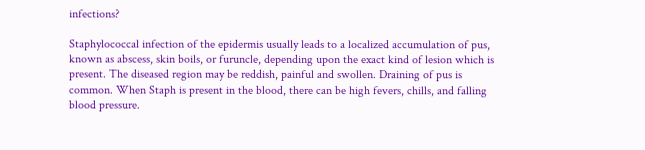infections?

Staphylococcal infection of the epidermis usually leads to a localized accumulation of pus, known as abscess, skin boils, or furuncle, depending upon the exact kind of lesion which is present. The diseased region may be reddish, painful and swollen. Draining of pus is common. When Staph is present in the blood, there can be high fevers, chills, and falling blood pressure.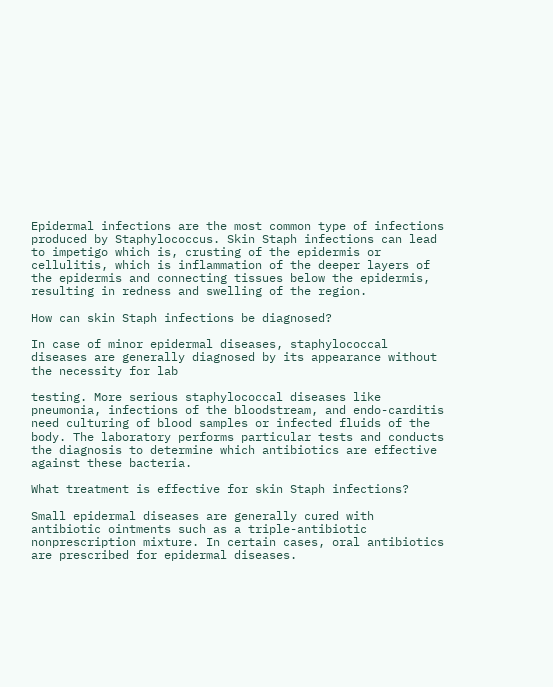Epidermal infections are the most common type of infections produced by Staphylococcus. Skin Staph infections can lead to impetigo which is, crusting of the epidermis or cellulitis, which is inflammation of the deeper layers of the epidermis and connecting tissues below the epidermis, resulting in redness and swelling of the region.

How can skin Staph infections be diagnosed?

In case of minor epidermal diseases, staphylococcal diseases are generally diagnosed by its appearance without the necessity for lab

testing. More serious staphylococcal diseases like pneumonia, infections of the bloodstream, and endo-carditis need culturing of blood samples or infected fluids of the body. The laboratory performs particular tests and conducts the diagnosis to determine which antibiotics are effective against these bacteria.

What treatment is effective for skin Staph infections?

Small epidermal diseases are generally cured with antibiotic ointments such as a triple-antibiotic nonprescription mixture. In certain cases, oral antibiotics are prescribed for epidermal diseases.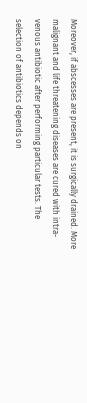Moreover, if abscesses are present, it is surgically drained. More malignant and life threatening diseases are cured with intra-venous antibiotic after performing particular tests. The selection of antibiotics depends on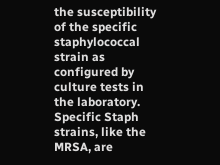the susceptibility of the specific staphylococcal strain as configured by culture tests in the laboratory. Specific Staph strains, like the MRSA, are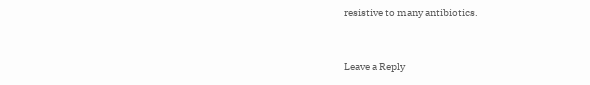resistive to many antibiotics.


Leave a Reply